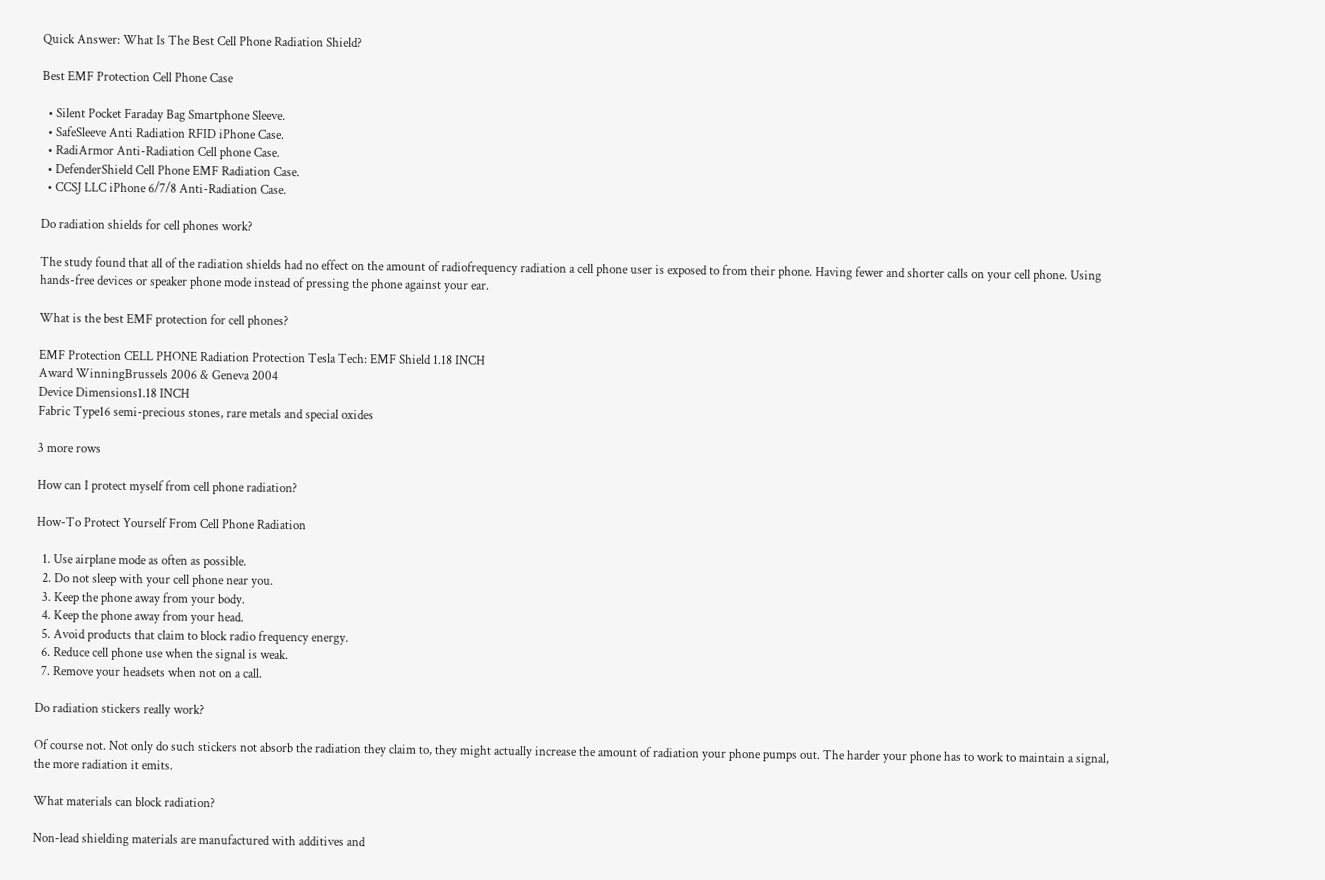Quick Answer: What Is The Best Cell Phone Radiation Shield?

Best EMF Protection Cell Phone Case

  • Silent Pocket Faraday Bag Smartphone Sleeve.
  • SafeSleeve Anti Radiation RFID iPhone Case.
  • RadiArmor Anti-Radiation Cell phone Case.
  • DefenderShield Cell Phone EMF Radiation Case.
  • CCSJ LLC iPhone 6/7/8 Anti-Radiation Case.

Do radiation shields for cell phones work?

The study found that all of the radiation shields had no effect on the amount of radiofrequency radiation a cell phone user is exposed to from their phone. Having fewer and shorter calls on your cell phone. Using hands-free devices or speaker phone mode instead of pressing the phone against your ear.

What is the best EMF protection for cell phones?

EMF Protection CELL PHONE Radiation Protection Tesla Tech: EMF Shield 1.18 INCH
Award WinningBrussels 2006 & Geneva 2004
Device Dimensions1.18 INCH
Fabric Type16 semi-precious stones, rare metals and special oxides

3 more rows

How can I protect myself from cell phone radiation?

How-To Protect Yourself From Cell Phone Radiation

  1. Use airplane mode as often as possible.
  2. Do not sleep with your cell phone near you.
  3. Keep the phone away from your body.
  4. Keep the phone away from your head.
  5. Avoid products that claim to block radio frequency energy.
  6. Reduce cell phone use when the signal is weak.
  7. Remove your headsets when not on a call.

Do radiation stickers really work?

Of course not. Not only do such stickers not absorb the radiation they claim to, they might actually increase the amount of radiation your phone pumps out. The harder your phone has to work to maintain a signal, the more radiation it emits.

What materials can block radiation?

Non-lead shielding materials are manufactured with additives and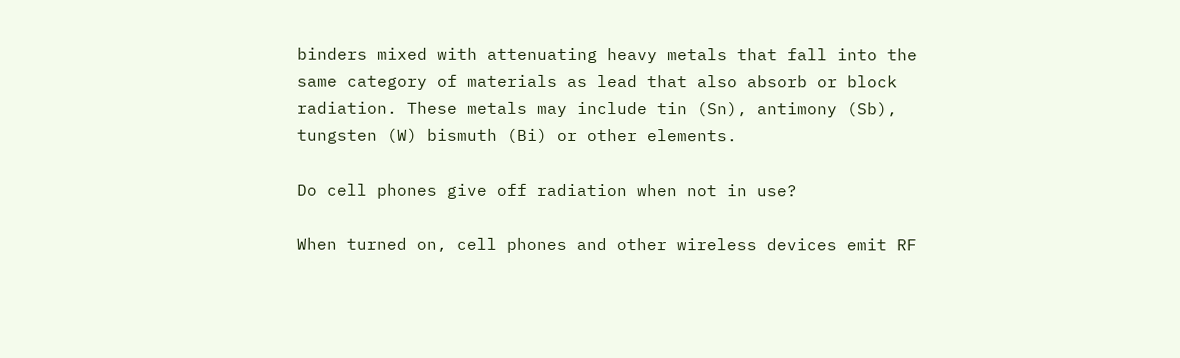binders mixed with attenuating heavy metals that fall into the same category of materials as lead that also absorb or block radiation. These metals may include tin (Sn), antimony (Sb), tungsten (W) bismuth (Bi) or other elements.

Do cell phones give off radiation when not in use?

When turned on, cell phones and other wireless devices emit RF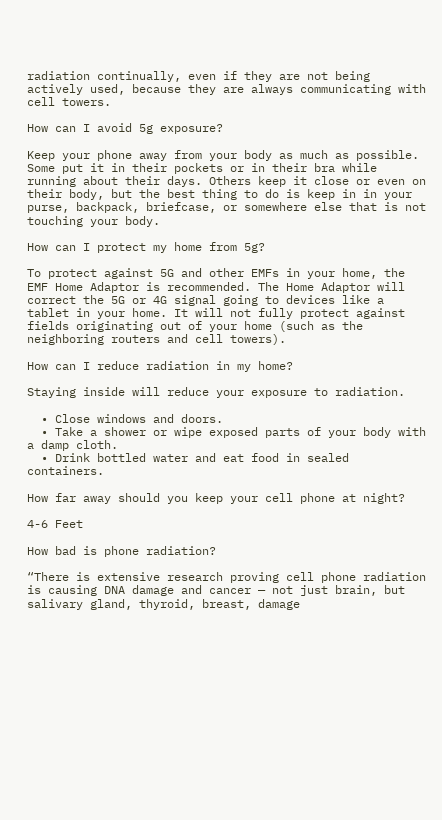radiation continually, even if they are not being actively used, because they are always communicating with cell towers.

How can I avoid 5g exposure?

Keep your phone away from your body as much as possible. Some put it in their pockets or in their bra while running about their days. Others keep it close or even on their body, but the best thing to do is keep in in your purse, backpack, briefcase, or somewhere else that is not touching your body.

How can I protect my home from 5g?

To protect against 5G and other EMFs in your home, the EMF Home Adaptor is recommended. The Home Adaptor will correct the 5G or 4G signal going to devices like a tablet in your home. It will not fully protect against fields originating out of your home (such as the neighboring routers and cell towers).

How can I reduce radiation in my home?

Staying inside will reduce your exposure to radiation.

  • Close windows and doors.
  • Take a shower or wipe exposed parts of your body with a damp cloth.
  • Drink bottled water and eat food in sealed containers.

How far away should you keep your cell phone at night?

4-6 Feet

How bad is phone radiation?

“There is extensive research proving cell phone radiation is causing DNA damage and cancer — not just brain, but salivary gland, thyroid, breast, damage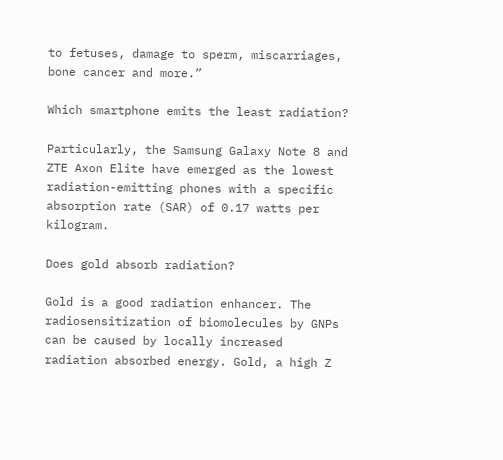to fetuses, damage to sperm, miscarriages, bone cancer and more.”

Which smartphone emits the least radiation?

Particularly, the Samsung Galaxy Note 8 and ZTE Axon Elite have emerged as the lowest radiation-emitting phones with a specific absorption rate (SAR) of 0.17 watts per kilogram.

Does gold absorb radiation?

Gold is a good radiation enhancer. The radiosensitization of biomolecules by GNPs can be caused by locally increased radiation absorbed energy. Gold, a high Z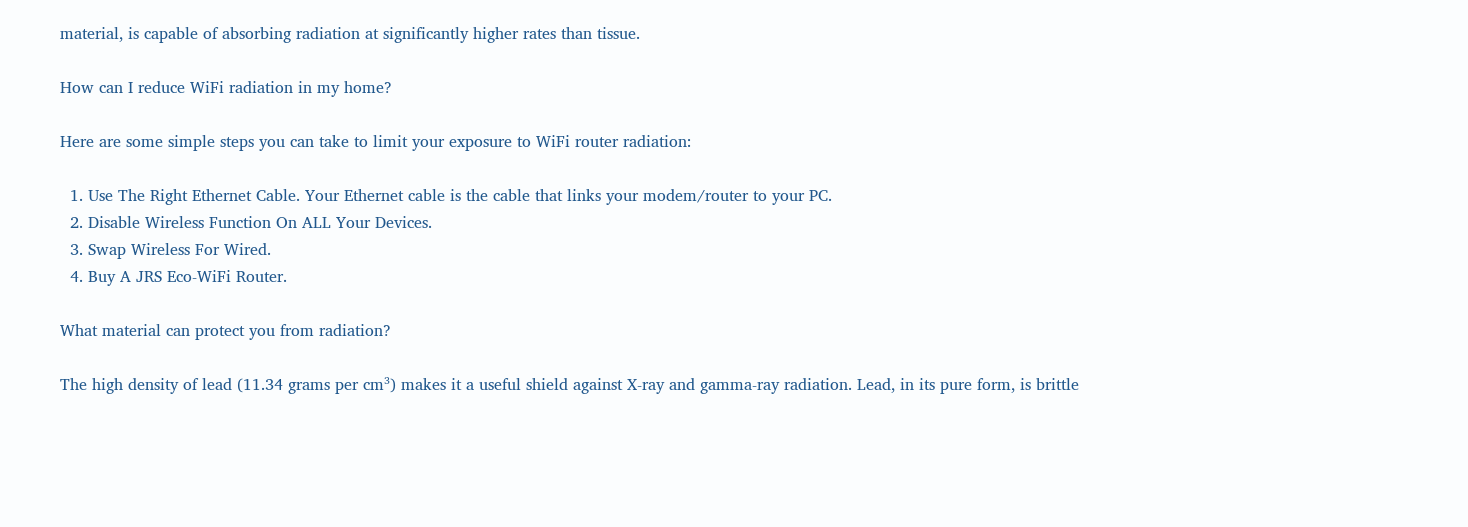material, is capable of absorbing radiation at significantly higher rates than tissue.

How can I reduce WiFi radiation in my home?

Here are some simple steps you can take to limit your exposure to WiFi router radiation:

  1. Use The Right Ethernet Cable. Your Ethernet cable is the cable that links your modem/router to your PC.
  2. Disable Wireless Function On ALL Your Devices.
  3. Swap Wireless For Wired.
  4. Buy A JRS Eco-WiFi Router.

What material can protect you from radiation?

The high density of lead (11.34 grams per cm³) makes it a useful shield against X-ray and gamma-ray radiation. Lead, in its pure form, is brittle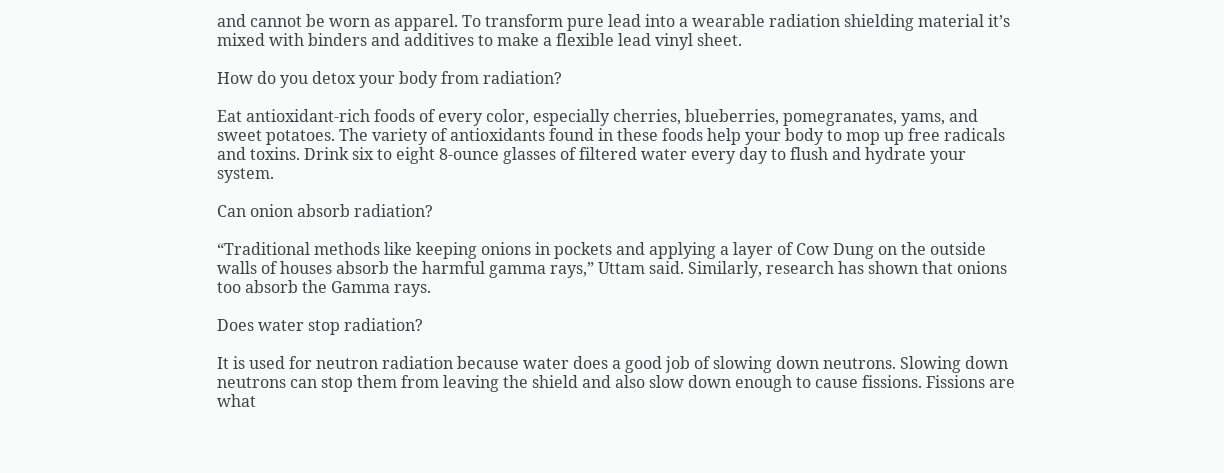and cannot be worn as apparel. To transform pure lead into a wearable radiation shielding material it’s mixed with binders and additives to make a flexible lead vinyl sheet.

How do you detox your body from radiation?

Eat antioxidant-rich foods of every color, especially cherries, blueberries, pomegranates, yams, and sweet potatoes. The variety of antioxidants found in these foods help your body to mop up free radicals and toxins. Drink six to eight 8-ounce glasses of filtered water every day to flush and hydrate your system.

Can onion absorb radiation?

“Traditional methods like keeping onions in pockets and applying a layer of Cow Dung on the outside walls of houses absorb the harmful gamma rays,” Uttam said. Similarly, research has shown that onions too absorb the Gamma rays.

Does water stop radiation?

It is used for neutron radiation because water does a good job of slowing down neutrons. Slowing down neutrons can stop them from leaving the shield and also slow down enough to cause fissions. Fissions are what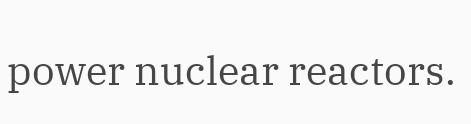power nuclear reactors.